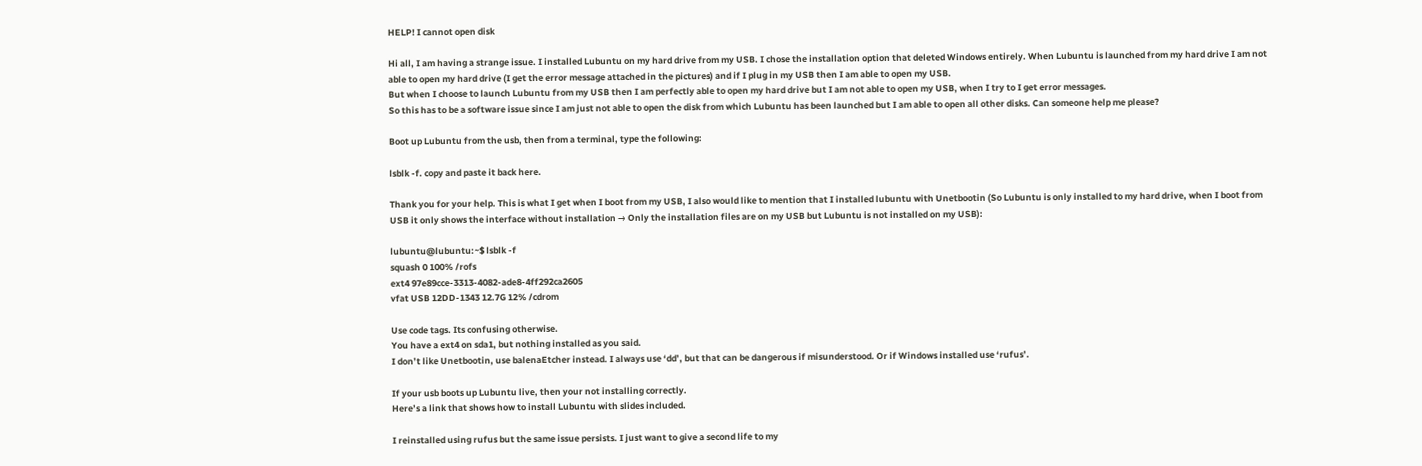HELP! I cannot open disk

Hi all, I am having a strange issue. I installed Lubuntu on my hard drive from my USB. I chose the installation option that deleted Windows entirely. When Lubuntu is launched from my hard drive I am not able to open my hard drive (I get the error message attached in the pictures) and if I plug in my USB then I am able to open my USB.
But when I choose to launch Lubuntu from my USB then I am perfectly able to open my hard drive but I am not able to open my USB, when I try to I get error messages.
So this has to be a software issue since I am just not able to open the disk from which Lubuntu has been launched but I am able to open all other disks. Can someone help me please?

Boot up Lubuntu from the usb, then from a terminal, type the following:

lsblk -f. copy and paste it back here.

Thank you for your help. This is what I get when I boot from my USB, I also would like to mention that I installed lubuntu with Unetbootin (So Lubuntu is only installed to my hard drive, when I boot from USB it only shows the interface without installation → Only the installation files are on my USB but Lubuntu is not installed on my USB):

lubuntu@lubuntu:~$ lsblk -f
squash 0 100% /rofs
ext4 97e89cce-3313-4082-ade8-4ff292ca2605
vfat USB 12DD-1343 12.7G 12% /cdrom

Use code tags. Its confusing otherwise.
You have a ext4 on sda1, but nothing installed as you said.
I don’t like Unetbootin, use balenaEtcher instead. I always use ‘dd’, but that can be dangerous if misunderstood. Or if Windows installed use ‘rufus’.

If your usb boots up Lubuntu live, then your not installing correctly.
Here’s a link that shows how to install Lubuntu with slides included.

I reinstalled using rufus but the same issue persists. I just want to give a second life to my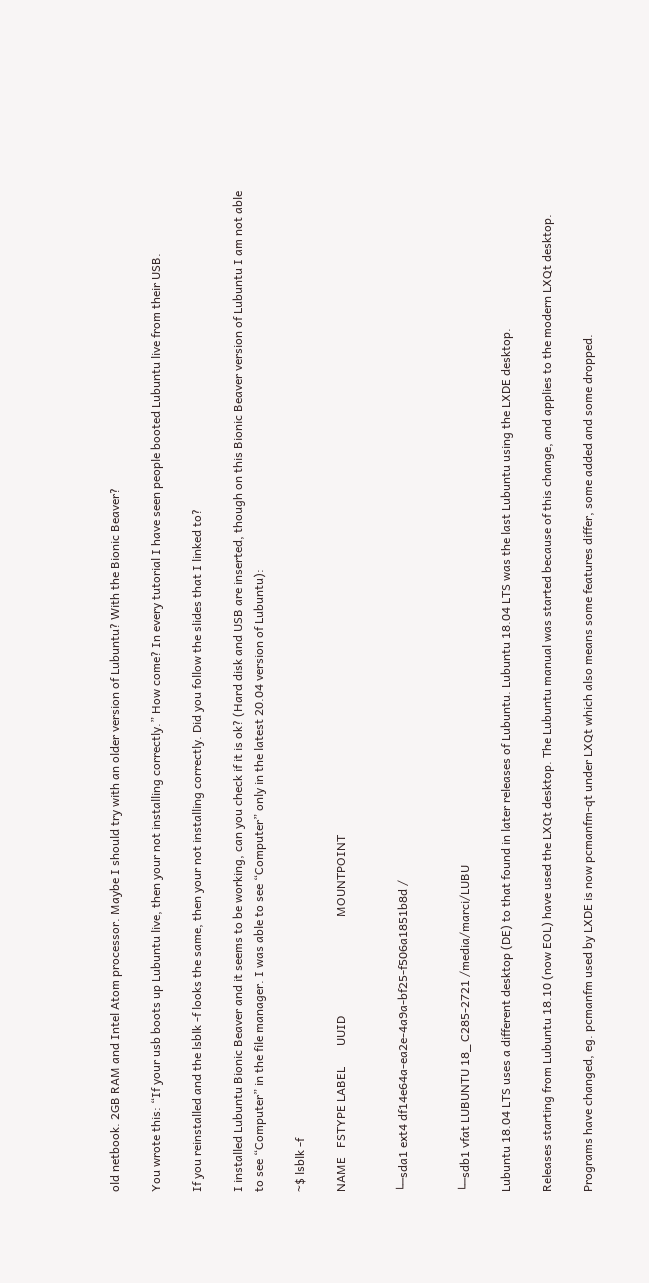old netbook. 2GB RAM and Intel Atom processor. Maybe I should try with an older version of Lubuntu? With the Bionic Beaver?

You wrote this: “If your usb boots up Lubuntu live, then your not installing correctly.” How come? In every tutorial I have seen people booted Lubuntu live from their USB.

If you reinstalled and the lsblk -f looks the same, then your not installing correctly. Did you follow the slides that I linked to?

I installed Lubuntu Bionic Beaver and it seems to be working, can you check if it is ok? (Hard disk and USB are inserted, though on this Bionic Beaver version of Lubuntu I am not able to see “Computer” in the file manager. I was able to see “Computer” only in the latest 20.04 version of Lubuntu):

~$ lsblk -f

NAME   FSTYPE LABEL       UUID                                 MOUNTPOINT


└─sda1 ext4 df14e64a-ea2e-4a9a-bf25-f506a1851b8d /


└─sdb1 vfat LUBUNTU 18_ C285-2721 /media/marci/LUBU

Lubuntu 18.04 LTS uses a different desktop (DE) to that found in later releases of Lubuntu. Lubuntu 18.04 LTS was the last Lubuntu using the LXDE desktop.

Releases starting from Lubuntu 18.10 (now EOL) have used the LXQt desktop. The Lubuntu manual was started because of this change, and applies to the modern LXQt desktop.

Programs have changed, eg. pcmanfm used by LXDE is now pcmanfm-qt under LXQt which also means some features differ, some added and some dropped.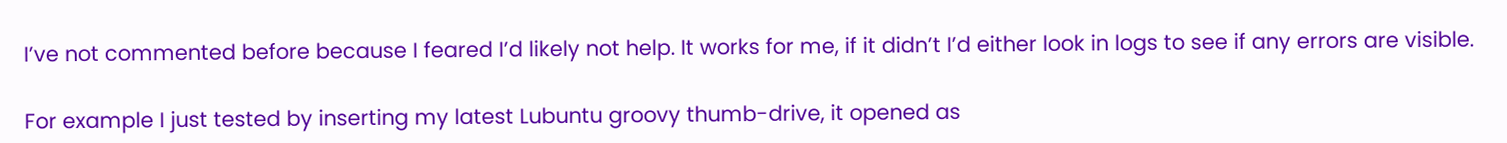I’ve not commented before because I feared I’d likely not help. It works for me, if it didn’t I’d either look in logs to see if any errors are visible.

For example I just tested by inserting my latest Lubuntu groovy thumb-drive, it opened as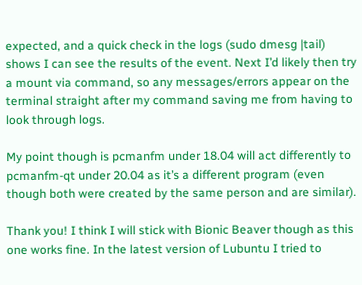expected, and a quick check in the logs (sudo dmesg |tail) shows I can see the results of the event. Next I’d likely then try a mount via command, so any messages/errors appear on the terminal straight after my command saving me from having to look through logs.

My point though is pcmanfm under 18.04 will act differently to pcmanfm-qt under 20.04 as it’s a different program (even though both were created by the same person and are similar).

Thank you! I think I will stick with Bionic Beaver though as this one works fine. In the latest version of Lubuntu I tried to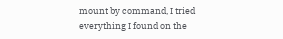mount by command, I tried everything I found on the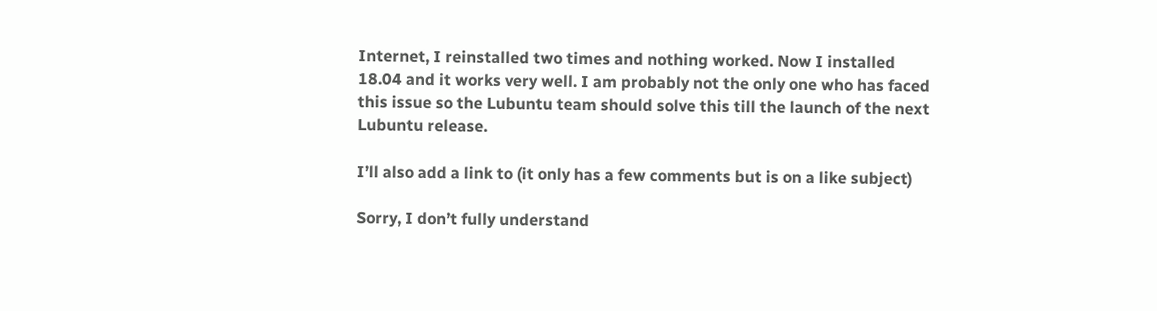Internet, I reinstalled two times and nothing worked. Now I installed 18.04 and it works very well. I am probably not the only one who has faced this issue so the Lubuntu team should solve this till the launch of the next Lubuntu release.

I’ll also add a link to (it only has a few comments but is on a like subject)

Sorry, I don’t fully understand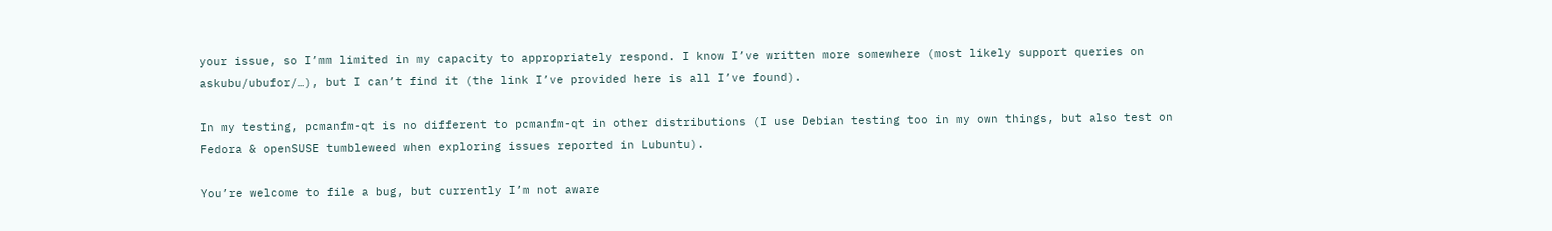your issue, so I’mm limited in my capacity to appropriately respond. I know I’ve written more somewhere (most likely support queries on askubu/ubufor/…), but I can’t find it (the link I’ve provided here is all I’ve found).

In my testing, pcmanfm-qt is no different to pcmanfm-qt in other distributions (I use Debian testing too in my own things, but also test on Fedora & openSUSE tumbleweed when exploring issues reported in Lubuntu).

You’re welcome to file a bug, but currently I’m not aware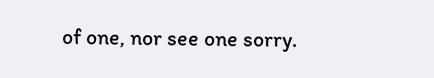of one, nor see one sorry.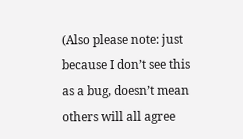(Also please note: just because I don’t see this as a bug, doesn’t mean others will all agree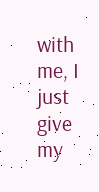with me, I just give my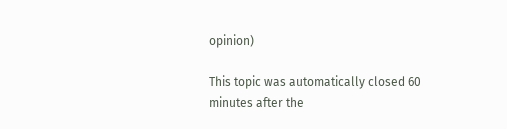opinion)

This topic was automatically closed 60 minutes after the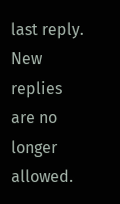last reply. New replies are no longer allowed.